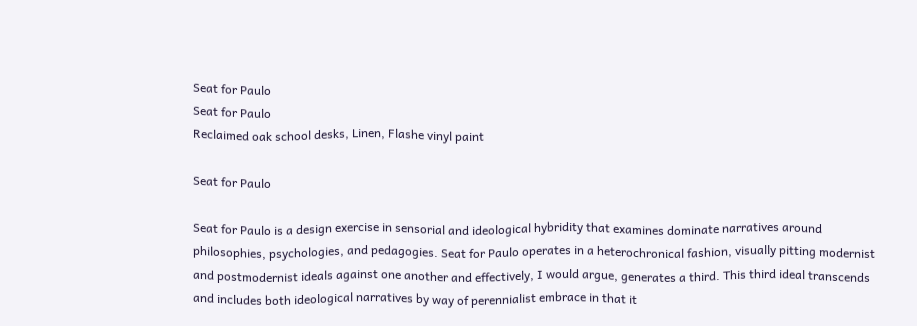Seat for Paulo
Seat for Paulo
Reclaimed oak school desks, Linen, Flashe vinyl paint

Seat for Paulo

Seat for Paulo is a design exercise in sensorial and ideological hybridity that examines dominate narratives around philosophies, psychologies, and pedagogies. Seat for Paulo operates in a heterochronical fashion, visually pitting modernist and postmodernist ideals against one another and effectively, I would argue, generates a third. This third ideal transcends and includes both ideological narratives by way of perennialist embrace in that it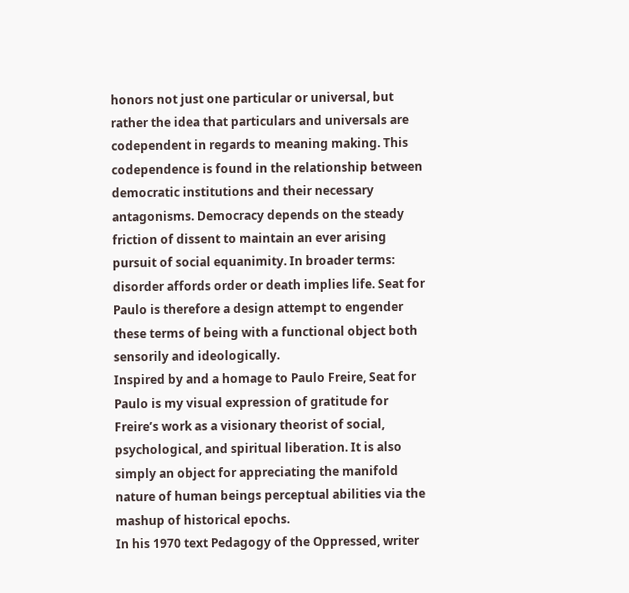honors not just one particular or universal, but rather the idea that particulars and universals are codependent in regards to meaning making. This codependence is found in the relationship between democratic institutions and their necessary antagonisms. Democracy depends on the steady friction of dissent to maintain an ever arising pursuit of social equanimity. In broader terms: disorder affords order or death implies life. Seat for Paulo is therefore a design attempt to engender these terms of being with a functional object both sensorily and ideologically.
Inspired by and a homage to Paulo Freire, Seat for Paulo is my visual expression of gratitude for Freire’s work as a visionary theorist of social, psychological, and spiritual liberation. It is also simply an object for appreciating the manifold nature of human beings perceptual abilities via the mashup of historical epochs.
In his 1970 text Pedagogy of the Oppressed, writer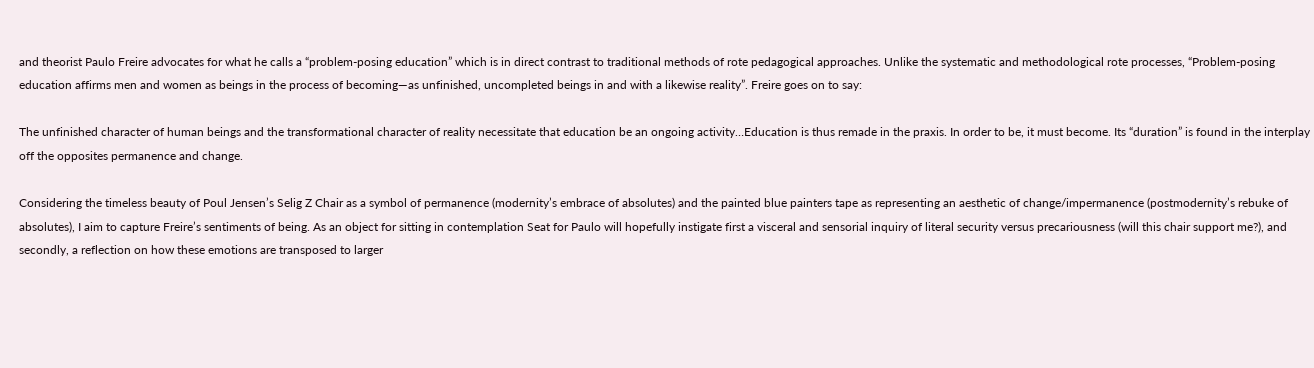and theorist Paulo Freire advocates for what he calls a “problem-posing education” which is in direct contrast to traditional methods of rote pedagogical approaches. Unlike the systematic and methodological rote processes, “Problem-posing education affirms men and women as beings in the process of becoming—as unfinished, uncompleted beings in and with a likewise reality”. Freire goes on to say:

The unfinished character of human beings and the transformational character of reality necessitate that education be an ongoing activity…Education is thus remade in the praxis. In order to be, it must become. Its “duration” is found in the interplay off the opposites permanence and change.

Considering the timeless beauty of Poul Jensen’s Selig Z Chair as a symbol of permanence (modernity’s embrace of absolutes) and the painted blue painters tape as representing an aesthetic of change/impermanence (postmodernity’s rebuke of absolutes), I aim to capture Freire’s sentiments of being. As an object for sitting in contemplation Seat for Paulo will hopefully instigate first a visceral and sensorial inquiry of literal security versus precariousness (will this chair support me?), and secondly, a reflection on how these emotions are transposed to larger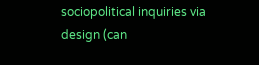sociopolitical inquiries via design (can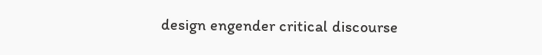design engender critical discourse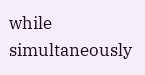while simultaneously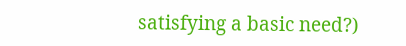satisfying a basic need?)